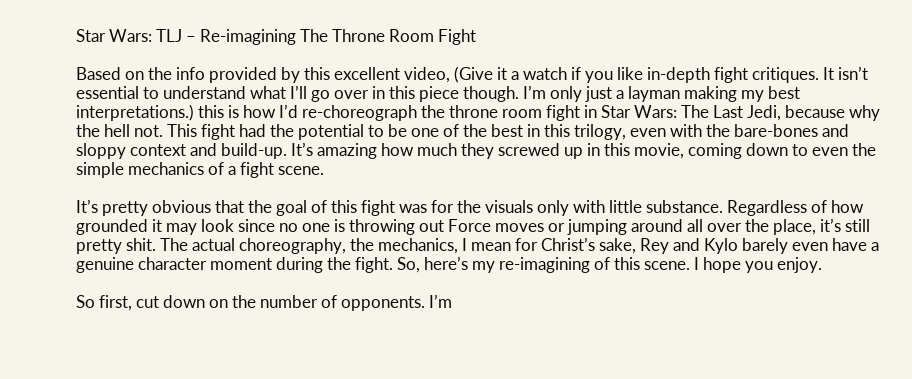Star Wars: TLJ – Re-imagining The Throne Room Fight

Based on the info provided by this excellent video, (Give it a watch if you like in-depth fight critiques. It isn’t essential to understand what I’ll go over in this piece though. I’m only just a layman making my best interpretations.) this is how I’d re-choreograph the throne room fight in Star Wars: The Last Jedi, because why the hell not. This fight had the potential to be one of the best in this trilogy, even with the bare-bones and sloppy context and build-up. It’s amazing how much they screwed up in this movie, coming down to even the simple mechanics of a fight scene.

It’s pretty obvious that the goal of this fight was for the visuals only with little substance. Regardless of how grounded it may look since no one is throwing out Force moves or jumping around all over the place, it’s still pretty shit. The actual choreography, the mechanics, I mean for Christ’s sake, Rey and Kylo barely even have a genuine character moment during the fight. So, here’s my re-imagining of this scene. I hope you enjoy.

So first, cut down on the number of opponents. I’m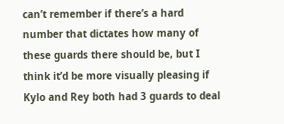can’t remember if there’s a hard number that dictates how many of these guards there should be, but I think it’d be more visually pleasing if Kylo and Rey both had 3 guards to deal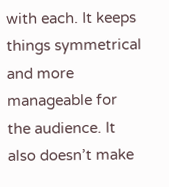with each. It keeps things symmetrical and more manageable for the audience. It also doesn’t make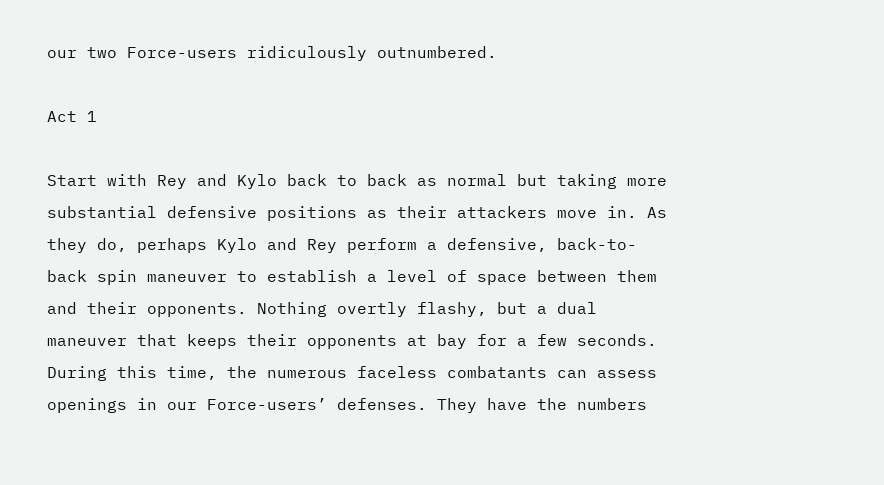our two Force-users ridiculously outnumbered.

Act 1

Start with Rey and Kylo back to back as normal but taking more substantial defensive positions as their attackers move in. As they do, perhaps Kylo and Rey perform a defensive, back-to-back spin maneuver to establish a level of space between them and their opponents. Nothing overtly flashy, but a dual maneuver that keeps their opponents at bay for a few seconds. During this time, the numerous faceless combatants can assess openings in our Force-users’ defenses. They have the numbers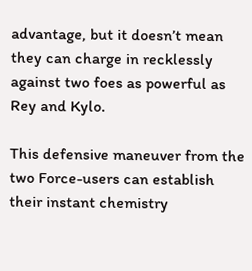advantage, but it doesn’t mean they can charge in recklessly against two foes as powerful as Rey and Kylo.

This defensive maneuver from the two Force-users can establish their instant chemistry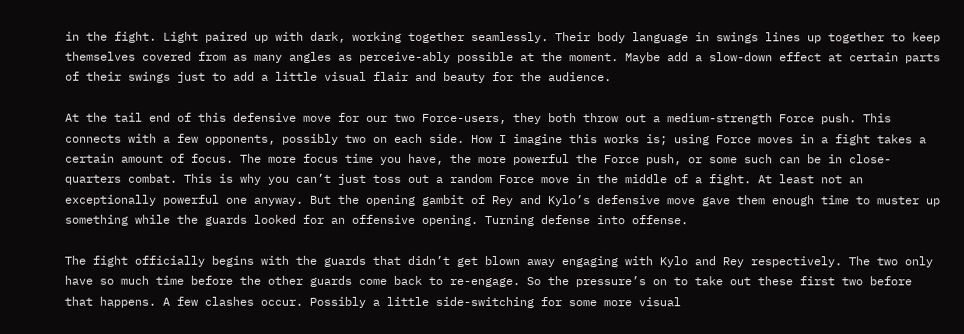in the fight. Light paired up with dark, working together seamlessly. Their body language in swings lines up together to keep themselves covered from as many angles as perceive-ably possible at the moment. Maybe add a slow-down effect at certain parts of their swings just to add a little visual flair and beauty for the audience.

At the tail end of this defensive move for our two Force-users, they both throw out a medium-strength Force push. This connects with a few opponents, possibly two on each side. How I imagine this works is; using Force moves in a fight takes a certain amount of focus. The more focus time you have, the more powerful the Force push, or some such can be in close-quarters combat. This is why you can’t just toss out a random Force move in the middle of a fight. At least not an exceptionally powerful one anyway. But the opening gambit of Rey and Kylo’s defensive move gave them enough time to muster up something while the guards looked for an offensive opening. Turning defense into offense.

The fight officially begins with the guards that didn’t get blown away engaging with Kylo and Rey respectively. The two only have so much time before the other guards come back to re-engage. So the pressure’s on to take out these first two before that happens. A few clashes occur. Possibly a little side-switching for some more visual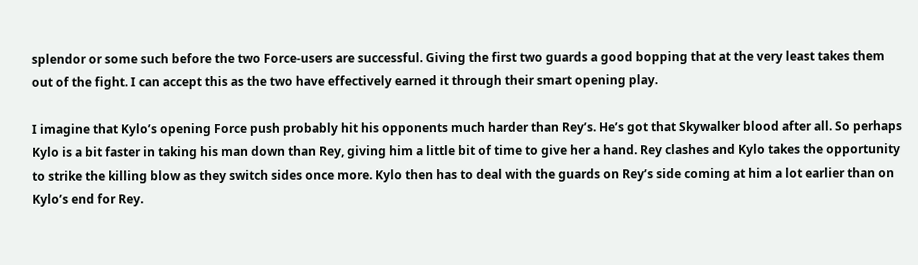splendor or some such before the two Force-users are successful. Giving the first two guards a good bopping that at the very least takes them out of the fight. I can accept this as the two have effectively earned it through their smart opening play.

I imagine that Kylo’s opening Force push probably hit his opponents much harder than Rey’s. He’s got that Skywalker blood after all. So perhaps Kylo is a bit faster in taking his man down than Rey, giving him a little bit of time to give her a hand. Rey clashes and Kylo takes the opportunity to strike the killing blow as they switch sides once more. Kylo then has to deal with the guards on Rey’s side coming at him a lot earlier than on Kylo’s end for Rey.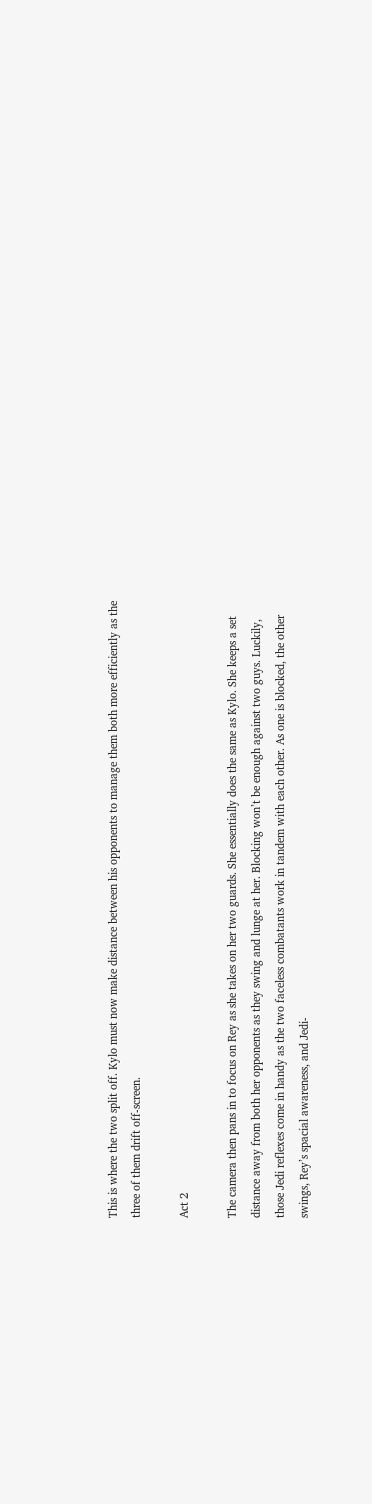This is where the two split off. Kylo must now make distance between his opponents to manage them both more efficiently as the three of them drift off-screen.

Act 2

The camera then pans in to focus on Rey as she takes on her two guards. She essentially does the same as Kylo. She keeps a set distance away from both her opponents as they swing and lunge at her. Blocking won’t be enough against two guys. Luckily, those Jedi reflexes come in handy as the two faceless combatants work in tandem with each other. As one is blocked, the other swings, Rey’s spacial awareness, and Jedi-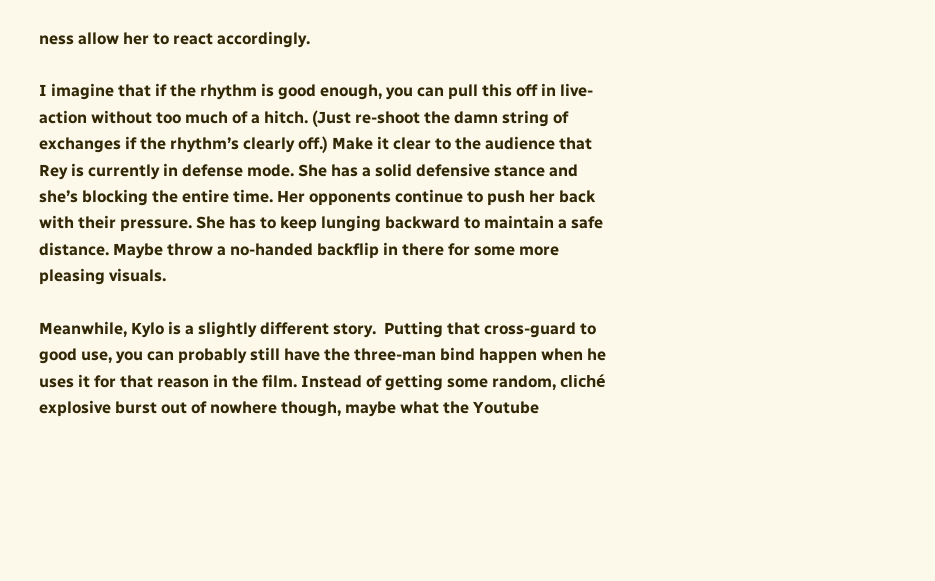ness allow her to react accordingly.

I imagine that if the rhythm is good enough, you can pull this off in live-action without too much of a hitch. (Just re-shoot the damn string of exchanges if the rhythm’s clearly off.) Make it clear to the audience that Rey is currently in defense mode. She has a solid defensive stance and she’s blocking the entire time. Her opponents continue to push her back with their pressure. She has to keep lunging backward to maintain a safe distance. Maybe throw a no-handed backflip in there for some more pleasing visuals.

Meanwhile, Kylo is a slightly different story.  Putting that cross-guard to good use, you can probably still have the three-man bind happen when he uses it for that reason in the film. Instead of getting some random, cliché explosive burst out of nowhere though, maybe what the Youtube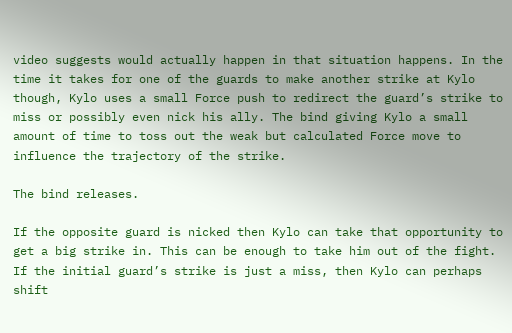video suggests would actually happen in that situation happens. In the time it takes for one of the guards to make another strike at Kylo though, Kylo uses a small Force push to redirect the guard’s strike to miss or possibly even nick his ally. The bind giving Kylo a small amount of time to toss out the weak but calculated Force move to influence the trajectory of the strike.

The bind releases.

If the opposite guard is nicked then Kylo can take that opportunity to get a big strike in. This can be enough to take him out of the fight. If the initial guard’s strike is just a miss, then Kylo can perhaps shift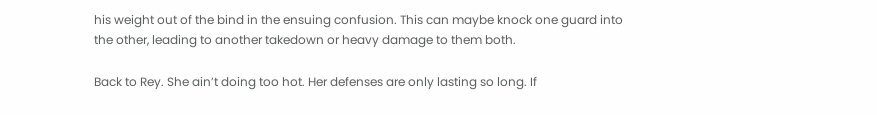his weight out of the bind in the ensuing confusion. This can maybe knock one guard into the other, leading to another takedown or heavy damage to them both.

Back to Rey. She ain’t doing too hot. Her defenses are only lasting so long. If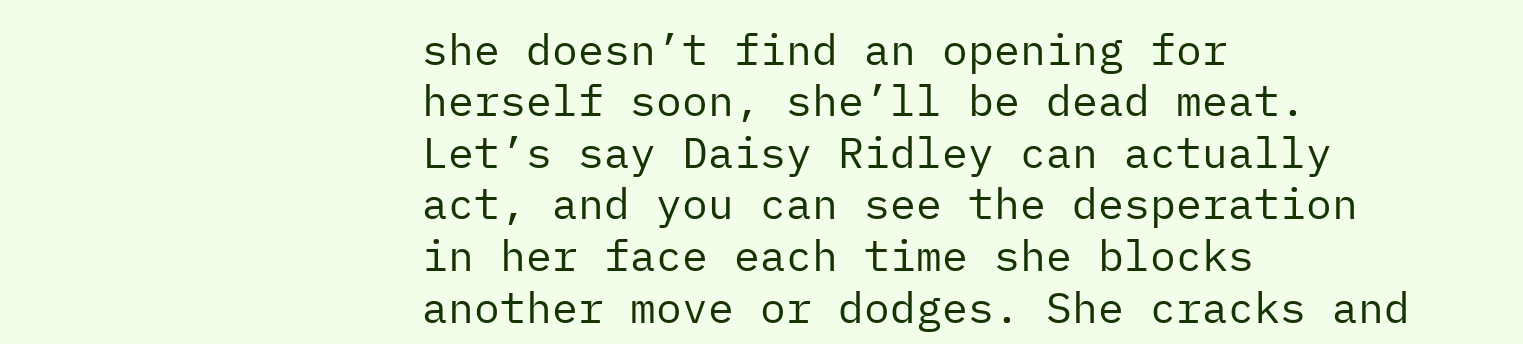she doesn’t find an opening for herself soon, she’ll be dead meat. Let’s say Daisy Ridley can actually act, and you can see the desperation in her face each time she blocks another move or dodges. She cracks and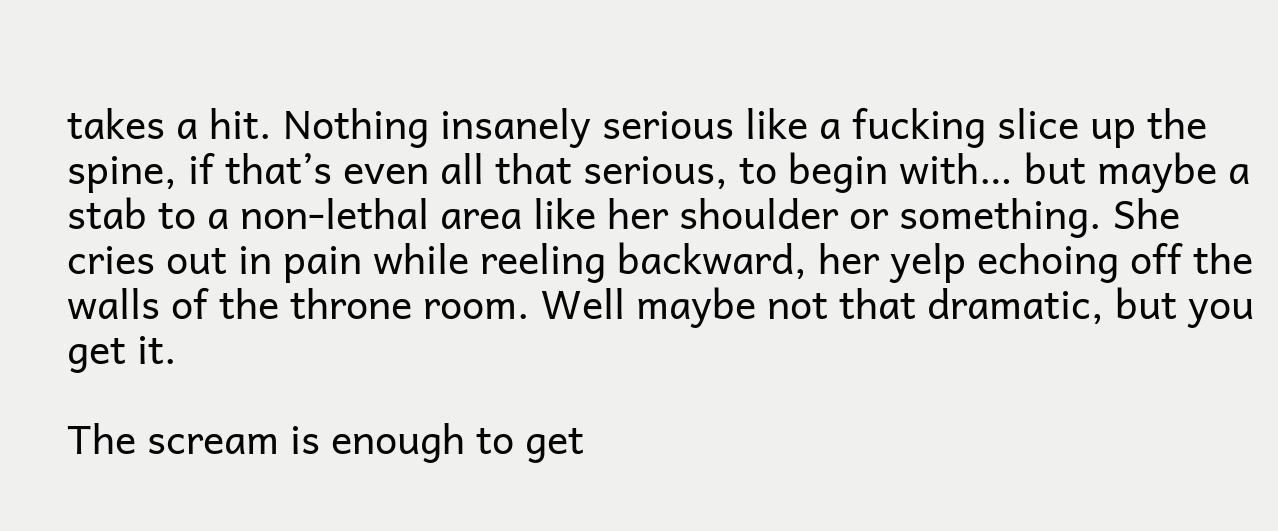takes a hit. Nothing insanely serious like a fucking slice up the spine, if that’s even all that serious, to begin with… but maybe a stab to a non-lethal area like her shoulder or something. She cries out in pain while reeling backward, her yelp echoing off the walls of the throne room. Well maybe not that dramatic, but you get it.

The scream is enough to get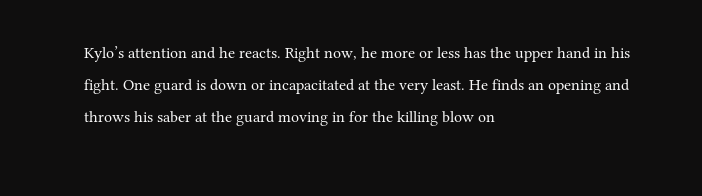Kylo’s attention and he reacts. Right now, he more or less has the upper hand in his fight. One guard is down or incapacitated at the very least. He finds an opening and throws his saber at the guard moving in for the killing blow on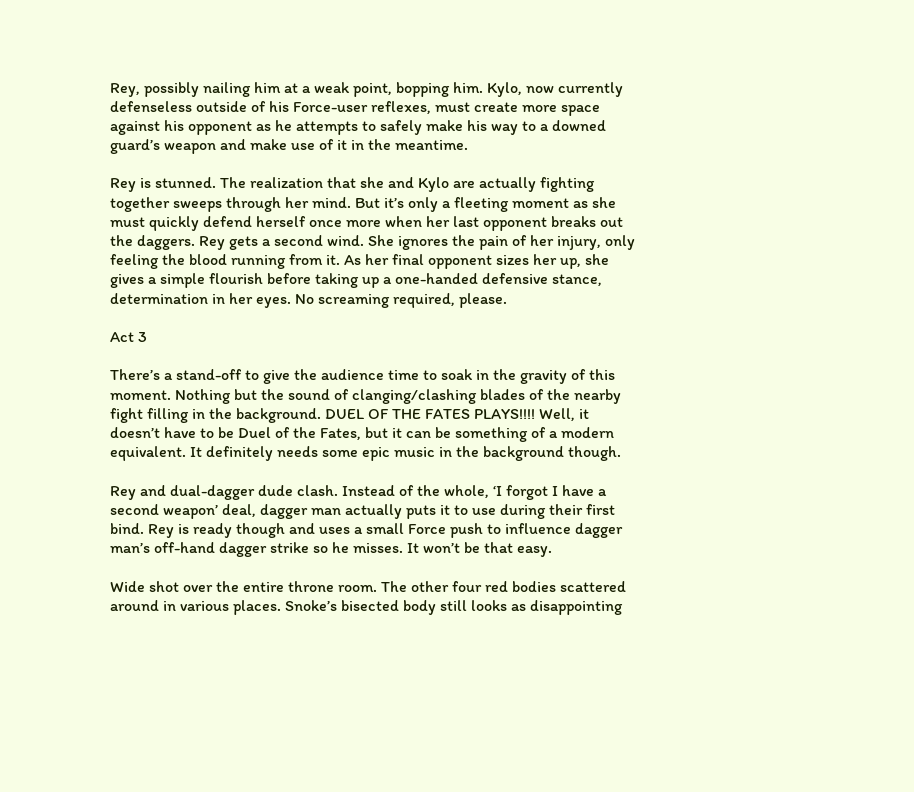Rey, possibly nailing him at a weak point, bopping him. Kylo, now currently defenseless outside of his Force-user reflexes, must create more space against his opponent as he attempts to safely make his way to a downed guard’s weapon and make use of it in the meantime.

Rey is stunned. The realization that she and Kylo are actually fighting together sweeps through her mind. But it’s only a fleeting moment as she must quickly defend herself once more when her last opponent breaks out the daggers. Rey gets a second wind. She ignores the pain of her injury, only feeling the blood running from it. As her final opponent sizes her up, she gives a simple flourish before taking up a one-handed defensive stance, determination in her eyes. No screaming required, please.

Act 3

There’s a stand-off to give the audience time to soak in the gravity of this moment. Nothing but the sound of clanging/clashing blades of the nearby fight filling in the background. DUEL OF THE FATES PLAYS!!!! Well, it doesn’t have to be Duel of the Fates, but it can be something of a modern equivalent. It definitely needs some epic music in the background though.

Rey and dual-dagger dude clash. Instead of the whole, ‘I forgot I have a second weapon’ deal, dagger man actually puts it to use during their first bind. Rey is ready though and uses a small Force push to influence dagger man’s off-hand dagger strike so he misses. It won’t be that easy.

Wide shot over the entire throne room. The other four red bodies scattered around in various places. Snoke’s bisected body still looks as disappointing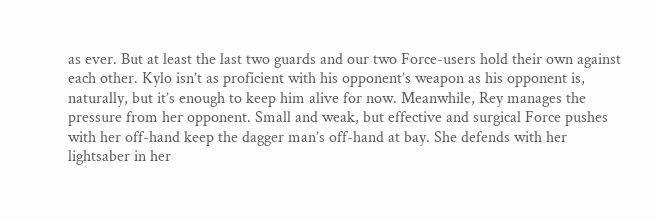as ever. But at least the last two guards and our two Force-users hold their own against each other. Kylo isn’t as proficient with his opponent’s weapon as his opponent is, naturally, but it’s enough to keep him alive for now. Meanwhile, Rey manages the pressure from her opponent. Small and weak, but effective and surgical Force pushes with her off-hand keep the dagger man’s off-hand at bay. She defends with her lightsaber in her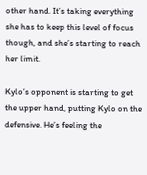other hand. It’s taking everything she has to keep this level of focus though, and she’s starting to reach her limit.

Kylo’s opponent is starting to get the upper hand, putting Kylo on the defensive. He’s feeling the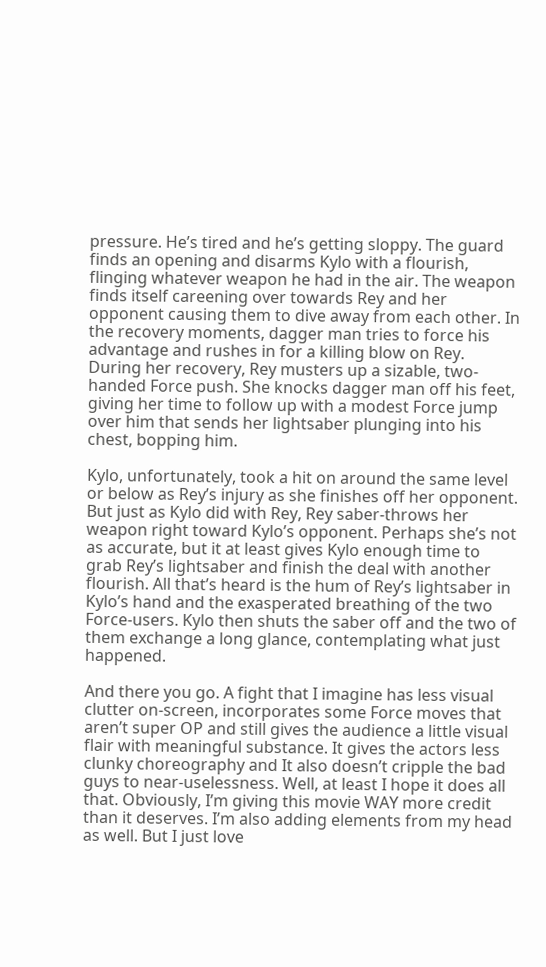pressure. He’s tired and he’s getting sloppy. The guard finds an opening and disarms Kylo with a flourish, flinging whatever weapon he had in the air. The weapon finds itself careening over towards Rey and her opponent causing them to dive away from each other. In the recovery moments, dagger man tries to force his advantage and rushes in for a killing blow on Rey. During her recovery, Rey musters up a sizable, two-handed Force push. She knocks dagger man off his feet, giving her time to follow up with a modest Force jump over him that sends her lightsaber plunging into his chest, bopping him.

Kylo, unfortunately, took a hit on around the same level or below as Rey’s injury as she finishes off her opponent. But just as Kylo did with Rey, Rey saber-throws her weapon right toward Kylo’s opponent. Perhaps she’s not as accurate, but it at least gives Kylo enough time to grab Rey’s lightsaber and finish the deal with another flourish. All that’s heard is the hum of Rey’s lightsaber in Kylo’s hand and the exasperated breathing of the two Force-users. Kylo then shuts the saber off and the two of them exchange a long glance, contemplating what just happened.

And there you go. A fight that I imagine has less visual clutter on-screen, incorporates some Force moves that aren’t super OP and still gives the audience a little visual flair with meaningful substance. It gives the actors less clunky choreography and It also doesn’t cripple the bad guys to near-uselessness. Well, at least I hope it does all that. Obviously, I’m giving this movie WAY more credit than it deserves. I’m also adding elements from my head as well. But I just love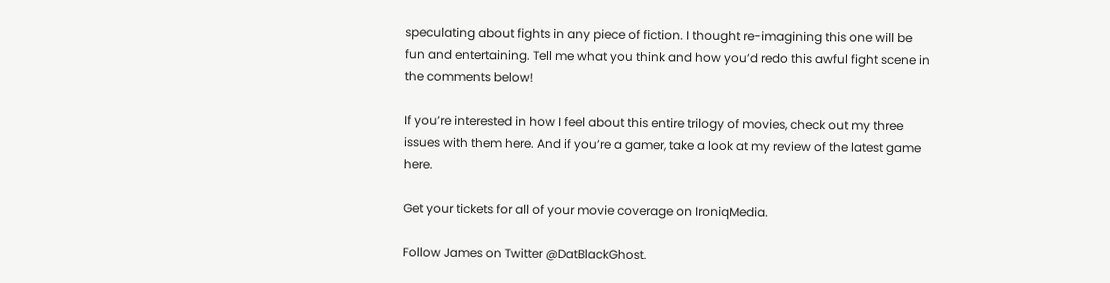speculating about fights in any piece of fiction. I thought re-imagining this one will be fun and entertaining. Tell me what you think and how you’d redo this awful fight scene in the comments below!

If you’re interested in how I feel about this entire trilogy of movies, check out my three issues with them here. And if you’re a gamer, take a look at my review of the latest game here.

Get your tickets for all of your movie coverage on IroniqMedia.

Follow James on Twitter @DatBlackGhost.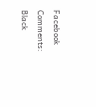Facebook Comments:
Black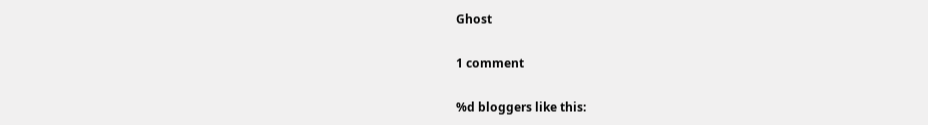Ghost

1 comment

%d bloggers like this: